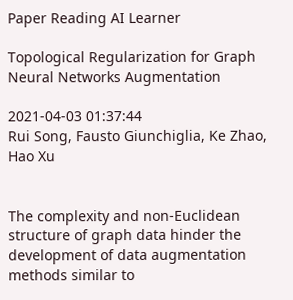Paper Reading AI Learner

Topological Regularization for Graph Neural Networks Augmentation

2021-04-03 01:37:44
Rui Song, Fausto Giunchiglia, Ke Zhao, Hao Xu


The complexity and non-Euclidean structure of graph data hinder the development of data augmentation methods similar to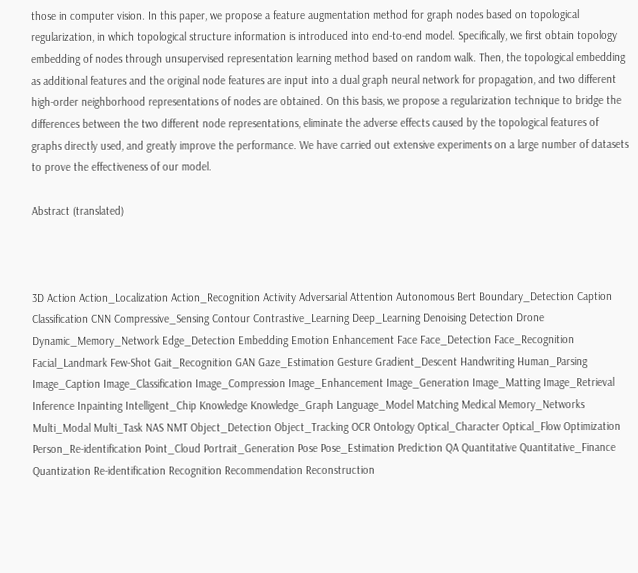those in computer vision. In this paper, we propose a feature augmentation method for graph nodes based on topological regularization, in which topological structure information is introduced into end-to-end model. Specifically, we first obtain topology embedding of nodes through unsupervised representation learning method based on random walk. Then, the topological embedding as additional features and the original node features are input into a dual graph neural network for propagation, and two different high-order neighborhood representations of nodes are obtained. On this basis, we propose a regularization technique to bridge the differences between the two different node representations, eliminate the adverse effects caused by the topological features of graphs directly used, and greatly improve the performance. We have carried out extensive experiments on a large number of datasets to prove the effectiveness of our model.

Abstract (translated)



3D Action Action_Localization Action_Recognition Activity Adversarial Attention Autonomous Bert Boundary_Detection Caption Classification CNN Compressive_Sensing Contour Contrastive_Learning Deep_Learning Denoising Detection Drone Dynamic_Memory_Network Edge_Detection Embedding Emotion Enhancement Face Face_Detection Face_Recognition Facial_Landmark Few-Shot Gait_Recognition GAN Gaze_Estimation Gesture Gradient_Descent Handwriting Human_Parsing Image_Caption Image_Classification Image_Compression Image_Enhancement Image_Generation Image_Matting Image_Retrieval Inference Inpainting Intelligent_Chip Knowledge Knowledge_Graph Language_Model Matching Medical Memory_Networks Multi_Modal Multi_Task NAS NMT Object_Detection Object_Tracking OCR Ontology Optical_Character Optical_Flow Optimization Person_Re-identification Point_Cloud Portrait_Generation Pose Pose_Estimation Prediction QA Quantitative Quantitative_Finance Quantization Re-identification Recognition Recommendation Reconstruction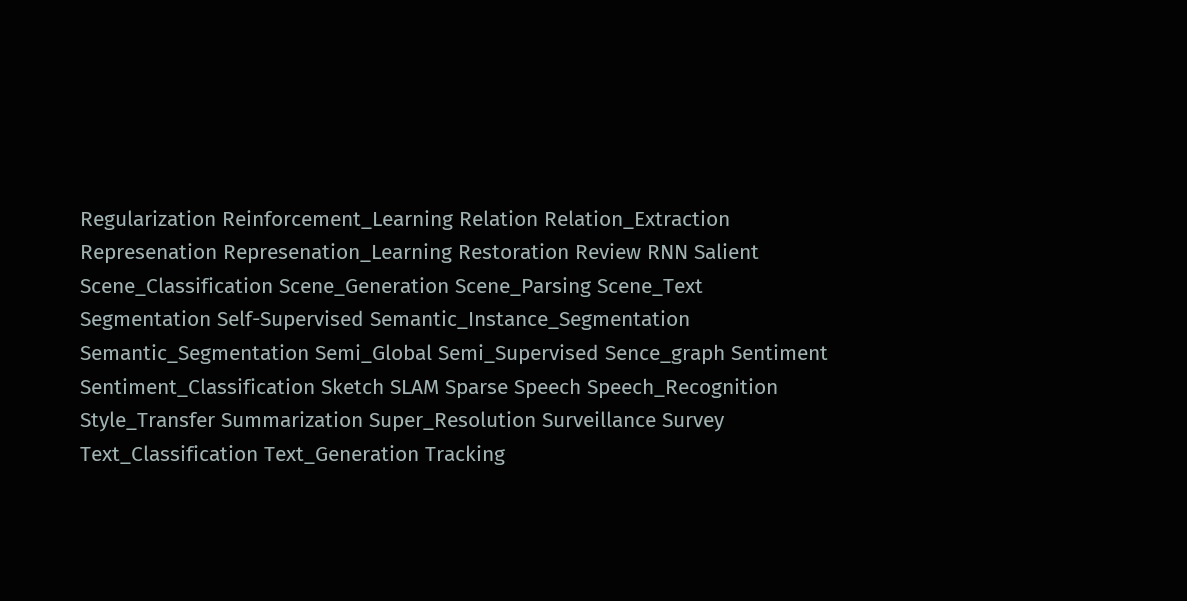Regularization Reinforcement_Learning Relation Relation_Extraction Represenation Represenation_Learning Restoration Review RNN Salient Scene_Classification Scene_Generation Scene_Parsing Scene_Text Segmentation Self-Supervised Semantic_Instance_Segmentation Semantic_Segmentation Semi_Global Semi_Supervised Sence_graph Sentiment Sentiment_Classification Sketch SLAM Sparse Speech Speech_Recognition Style_Transfer Summarization Super_Resolution Surveillance Survey Text_Classification Text_Generation Tracking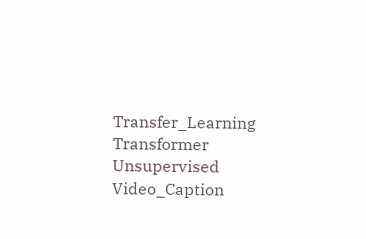Transfer_Learning Transformer Unsupervised Video_Caption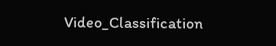Video_Classification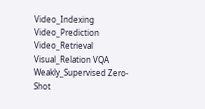Video_Indexing Video_Prediction Video_Retrieval Visual_Relation VQA Weakly_Supervised Zero-Shot